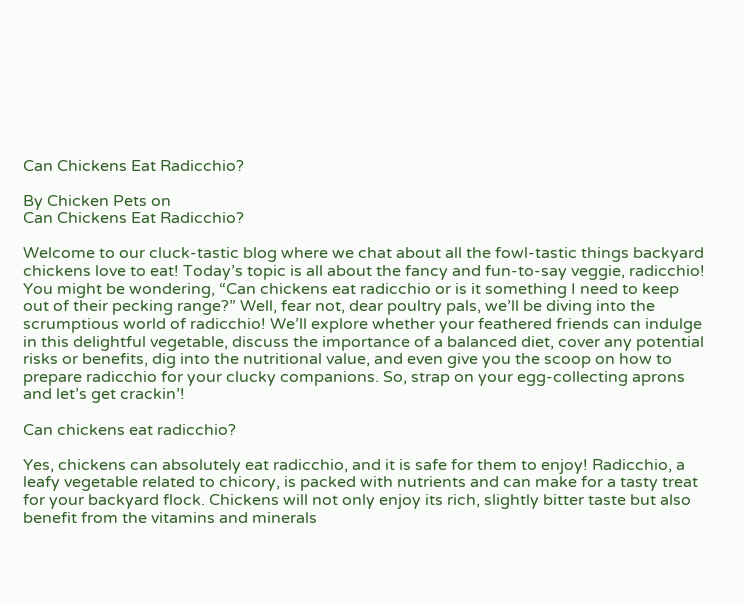Can Chickens Eat Radicchio?

By Chicken Pets on
Can Chickens Eat Radicchio?

Welcome to our cluck-tastic blog where we chat about all the fowl-tastic things backyard chickens love to eat! Today’s topic is all about the fancy and fun-to-say veggie, radicchio! You might be wondering, “Can chickens eat radicchio or is it something I need to keep out of their pecking range?” Well, fear not, dear poultry pals, we’ll be diving into the scrumptious world of radicchio! We’ll explore whether your feathered friends can indulge in this delightful vegetable, discuss the importance of a balanced diet, cover any potential risks or benefits, dig into the nutritional value, and even give you the scoop on how to prepare radicchio for your clucky companions. So, strap on your egg-collecting aprons and let’s get crackin’!

Can chickens eat radicchio?

Yes, chickens can absolutely eat radicchio, and it is safe for them to enjoy! Radicchio, a leafy vegetable related to chicory, is packed with nutrients and can make for a tasty treat for your backyard flock. Chickens will not only enjoy its rich, slightly bitter taste but also benefit from the vitamins and minerals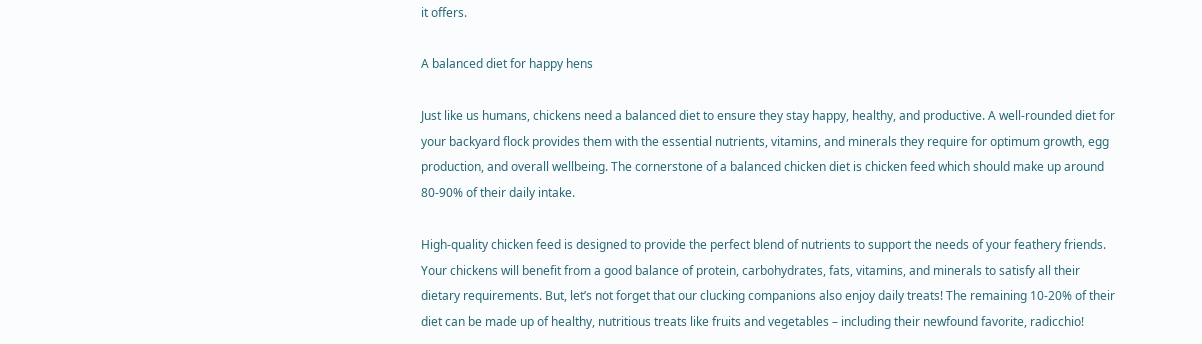it offers.

A balanced diet for happy hens

Just like us humans, chickens need a balanced diet to ensure they stay happy, healthy, and productive. A well-rounded diet for your backyard flock provides them with the essential nutrients, vitamins, and minerals they require for optimum growth, egg production, and overall wellbeing. The cornerstone of a balanced chicken diet is chicken feed which should make up around 80-90% of their daily intake.

High-quality chicken feed is designed to provide the perfect blend of nutrients to support the needs of your feathery friends. Your chickens will benefit from a good balance of protein, carbohydrates, fats, vitamins, and minerals to satisfy all their dietary requirements. But, let’s not forget that our clucking companions also enjoy daily treats! The remaining 10-20% of their diet can be made up of healthy, nutritious treats like fruits and vegetables – including their newfound favorite, radicchio!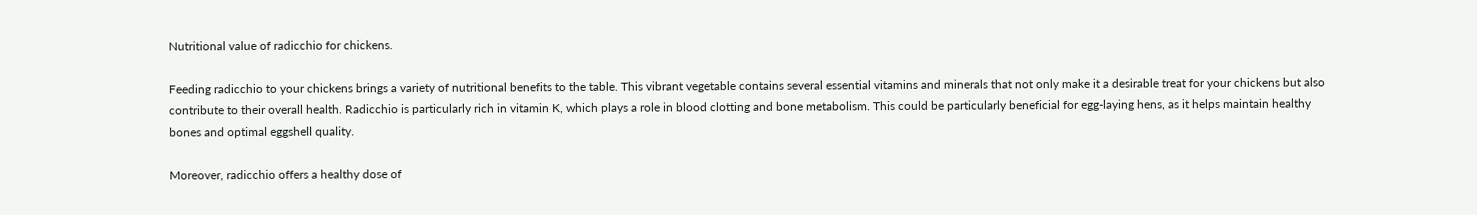Nutritional value of radicchio for chickens.

Feeding radicchio to your chickens brings a variety of nutritional benefits to the table. This vibrant vegetable contains several essential vitamins and minerals that not only make it a desirable treat for your chickens but also contribute to their overall health. Radicchio is particularly rich in vitamin K, which plays a role in blood clotting and bone metabolism. This could be particularly beneficial for egg-laying hens, as it helps maintain healthy bones and optimal eggshell quality.

Moreover, radicchio offers a healthy dose of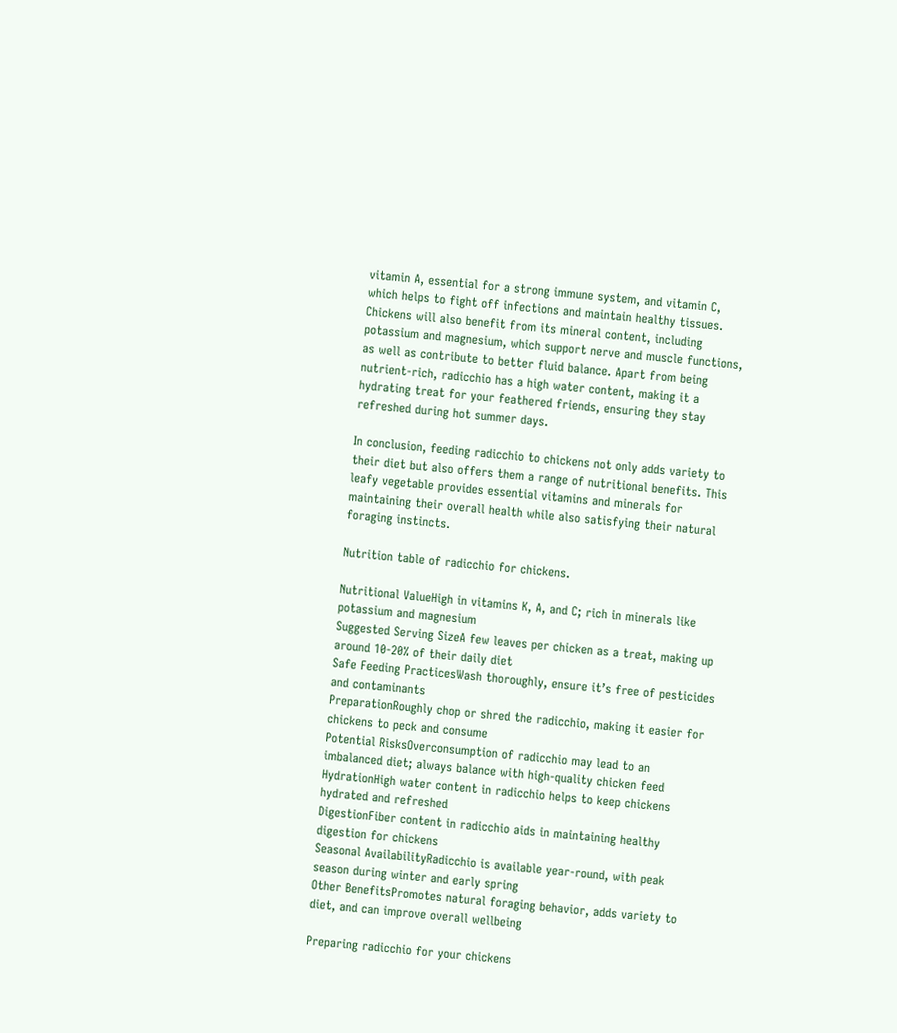vitamin A, essential for a strong immune system, and vitamin C, which helps to fight off infections and maintain healthy tissues. Chickens will also benefit from its mineral content, including potassium and magnesium, which support nerve and muscle functions, as well as contribute to better fluid balance. Apart from being nutrient-rich, radicchio has a high water content, making it a hydrating treat for your feathered friends, ensuring they stay refreshed during hot summer days.

In conclusion, feeding radicchio to chickens not only adds variety to their diet but also offers them a range of nutritional benefits. This leafy vegetable provides essential vitamins and minerals for maintaining their overall health while also satisfying their natural foraging instincts.

Nutrition table of radicchio for chickens.

Nutritional ValueHigh in vitamins K, A, and C; rich in minerals like potassium and magnesium
Suggested Serving SizeA few leaves per chicken as a treat, making up around 10-20% of their daily diet
Safe Feeding PracticesWash thoroughly, ensure it’s free of pesticides and contaminants
PreparationRoughly chop or shred the radicchio, making it easier for chickens to peck and consume
Potential RisksOverconsumption of radicchio may lead to an imbalanced diet; always balance with high-quality chicken feed
HydrationHigh water content in radicchio helps to keep chickens hydrated and refreshed
DigestionFiber content in radicchio aids in maintaining healthy digestion for chickens
Seasonal AvailabilityRadicchio is available year-round, with peak season during winter and early spring
Other BenefitsPromotes natural foraging behavior, adds variety to diet, and can improve overall wellbeing

Preparing radicchio for your chickens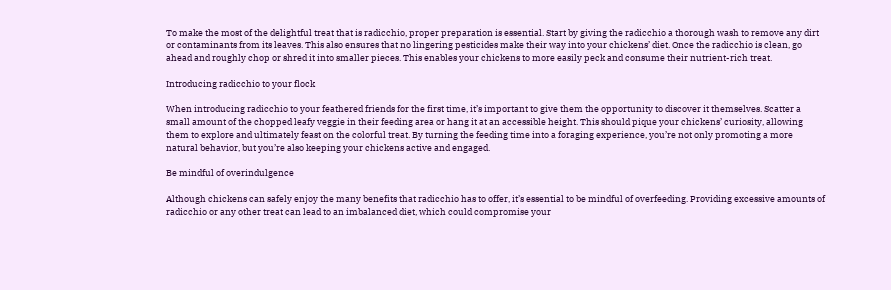To make the most of the delightful treat that is radicchio, proper preparation is essential. Start by giving the radicchio a thorough wash to remove any dirt or contaminants from its leaves. This also ensures that no lingering pesticides make their way into your chickens’ diet. Once the radicchio is clean, go ahead and roughly chop or shred it into smaller pieces. This enables your chickens to more easily peck and consume their nutrient-rich treat.

Introducing radicchio to your flock

When introducing radicchio to your feathered friends for the first time, it’s important to give them the opportunity to discover it themselves. Scatter a small amount of the chopped leafy veggie in their feeding area or hang it at an accessible height. This should pique your chickens’ curiosity, allowing them to explore and ultimately feast on the colorful treat. By turning the feeding time into a foraging experience, you’re not only promoting a more natural behavior, but you’re also keeping your chickens active and engaged.

Be mindful of overindulgence

Although chickens can safely enjoy the many benefits that radicchio has to offer, it’s essential to be mindful of overfeeding. Providing excessive amounts of radicchio or any other treat can lead to an imbalanced diet, which could compromise your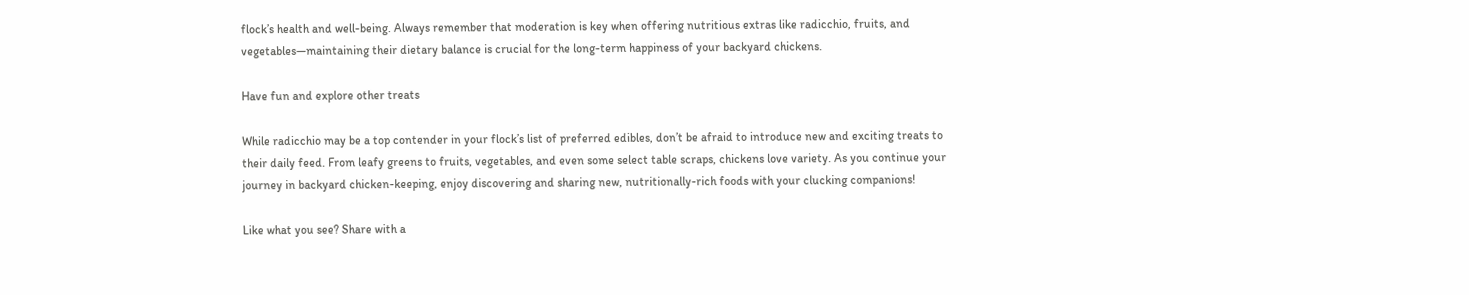flock’s health and well-being. Always remember that moderation is key when offering nutritious extras like radicchio, fruits, and vegetables—maintaining their dietary balance is crucial for the long-term happiness of your backyard chickens.

Have fun and explore other treats

While radicchio may be a top contender in your flock’s list of preferred edibles, don’t be afraid to introduce new and exciting treats to their daily feed. From leafy greens to fruits, vegetables, and even some select table scraps, chickens love variety. As you continue your journey in backyard chicken-keeping, enjoy discovering and sharing new, nutritionally-rich foods with your clucking companions!

Like what you see? Share with a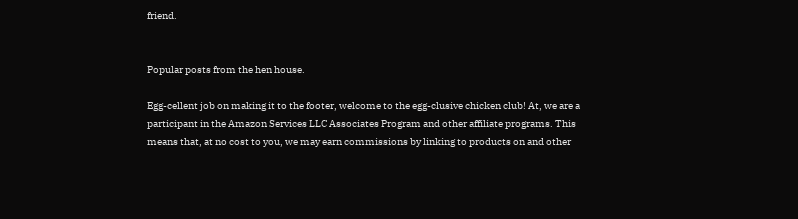friend.


Popular posts from the hen house.

Egg-cellent job on making it to the footer, welcome to the egg-clusive chicken club! At, we are a participant in the Amazon Services LLC Associates Program and other affiliate programs. This means that, at no cost to you, we may earn commissions by linking to products on and other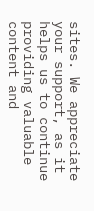sites. We appreciate your support, as it helps us to continue providing valuable content and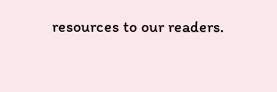resources to our readers.